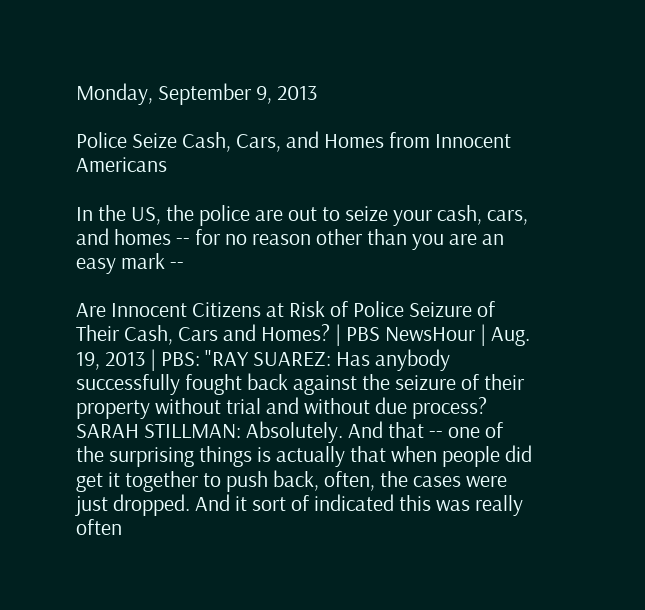Monday, September 9, 2013

Police Seize Cash, Cars, and Homes from Innocent Americans

In the US, the police are out to seize your cash, cars, and homes -- for no reason other than you are an easy mark --

Are Innocent Citizens at Risk of Police Seizure of Their Cash, Cars and Homes? | PBS NewsHour | Aug. 19, 2013 | PBS: "RAY SUAREZ: Has anybody successfully fought back against the seizure of their property without trial and without due process? SARAH STILLMAN: Absolutely. And that -- one of the surprising things is actually that when people did get it together to push back, often, the cases were just dropped. And it sort of indicated this was really often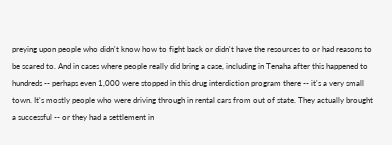preying upon people who didn't know how to fight back or didn't have the resources to or had reasons to be scared to. And in cases where people really did bring a case, including in Tenaha after this happened to hundreds -- perhaps even 1,000 were stopped in this drug interdiction program there -- it's a very small town. It's mostly people who were driving through in rental cars from out of state. They actually brought a successful -- or they had a settlement in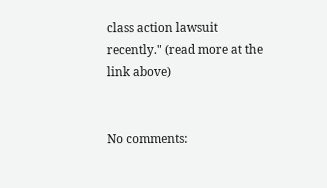class action lawsuit recently." (read more at the link above)


No comments: